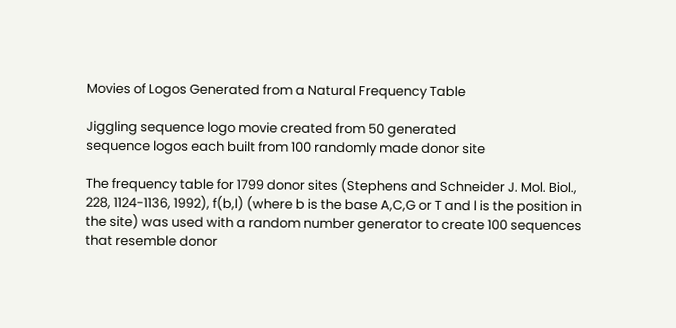Movies of Logos Generated from a Natural Frequency Table

Jiggling sequence logo movie created from 50 generated
sequence logos each built from 100 randomly made donor site

The frequency table for 1799 donor sites (Stephens and Schneider J. Mol. Biol., 228, 1124-1136, 1992), f(b,l) (where b is the base A,C,G or T and l is the position in the site) was used with a random number generator to create 100 sequences that resemble donor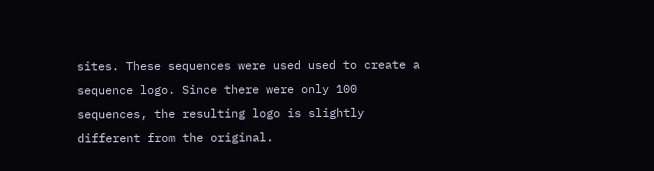sites. These sequences were used used to create a sequence logo. Since there were only 100 sequences, the resulting logo is slightly different from the original.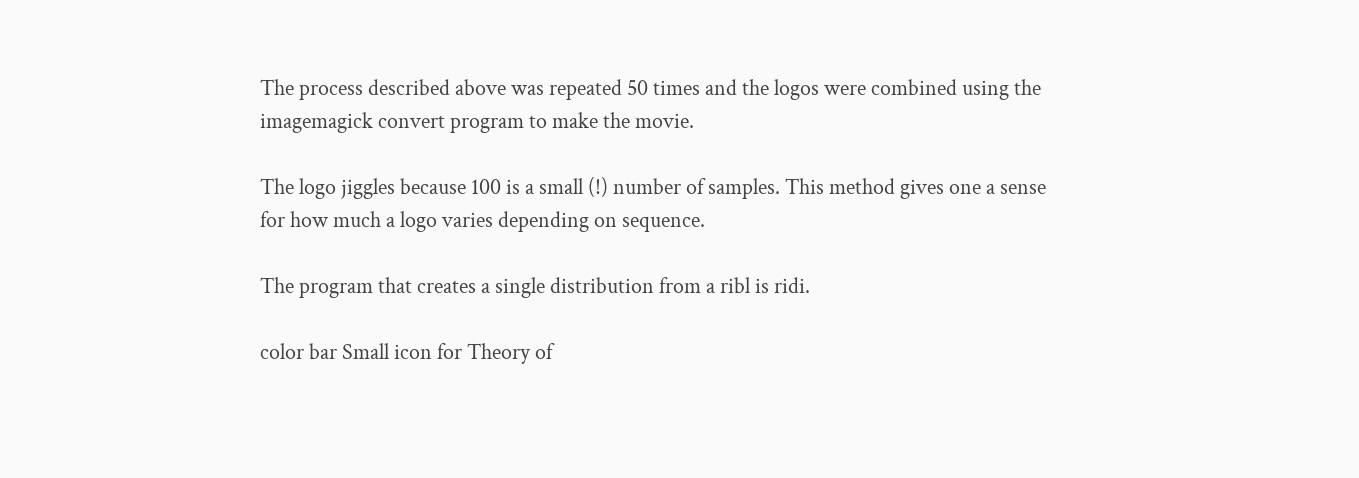The process described above was repeated 50 times and the logos were combined using the imagemagick convert program to make the movie.

The logo jiggles because 100 is a small (!) number of samples. This method gives one a sense for how much a logo varies depending on sequence.

The program that creates a single distribution from a ribl is ridi.

color bar Small icon for Theory of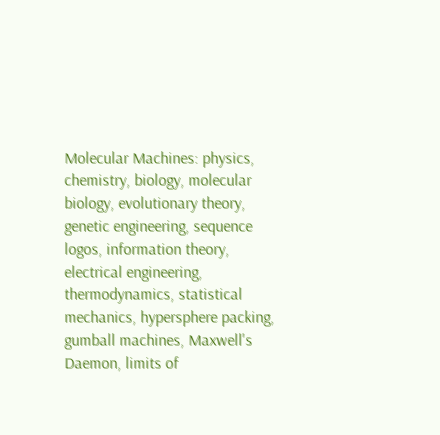Molecular Machines: physics,
chemistry, biology, molecular biology, evolutionary theory,
genetic engineering, sequence logos, information theory,
electrical engineering, thermodynamics, statistical
mechanics, hypersphere packing, gumball machines, Maxwell's
Daemon, limits of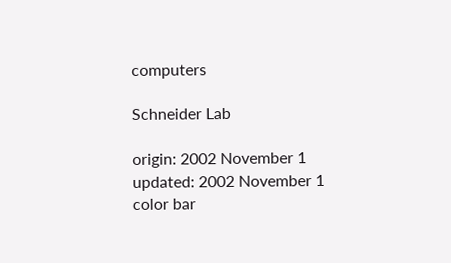computers

Schneider Lab

origin: 2002 November 1
updated: 2002 November 1
color bar